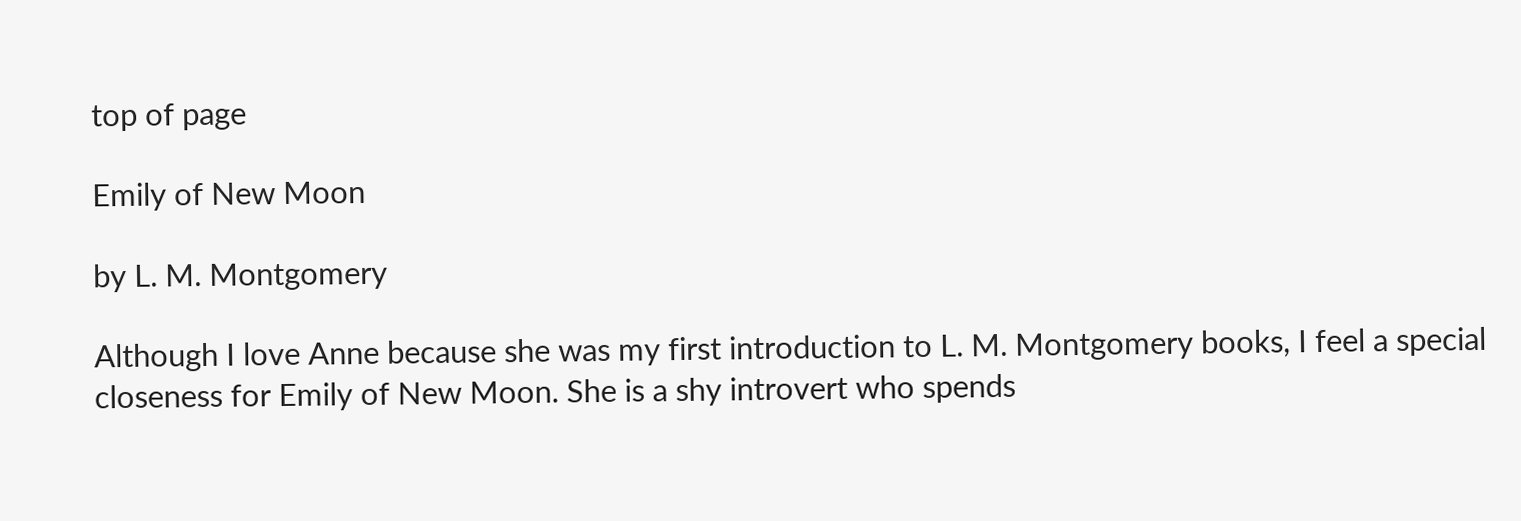top of page

Emily of New Moon

by L. M. Montgomery

Although I love Anne because she was my first introduction to L. M. Montgomery books, I feel a special closeness for Emily of New Moon. She is a shy introvert who spends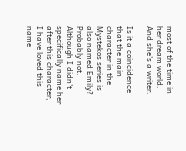most of the time in her dream world. And she's a writer.

Is it a coincidence that the main character in the Mystekos series is also named Emily? Probably not. Although I didn't specifically name her after this character, I have loved this name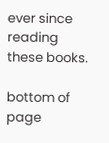ever since reading these books.

bottom of page